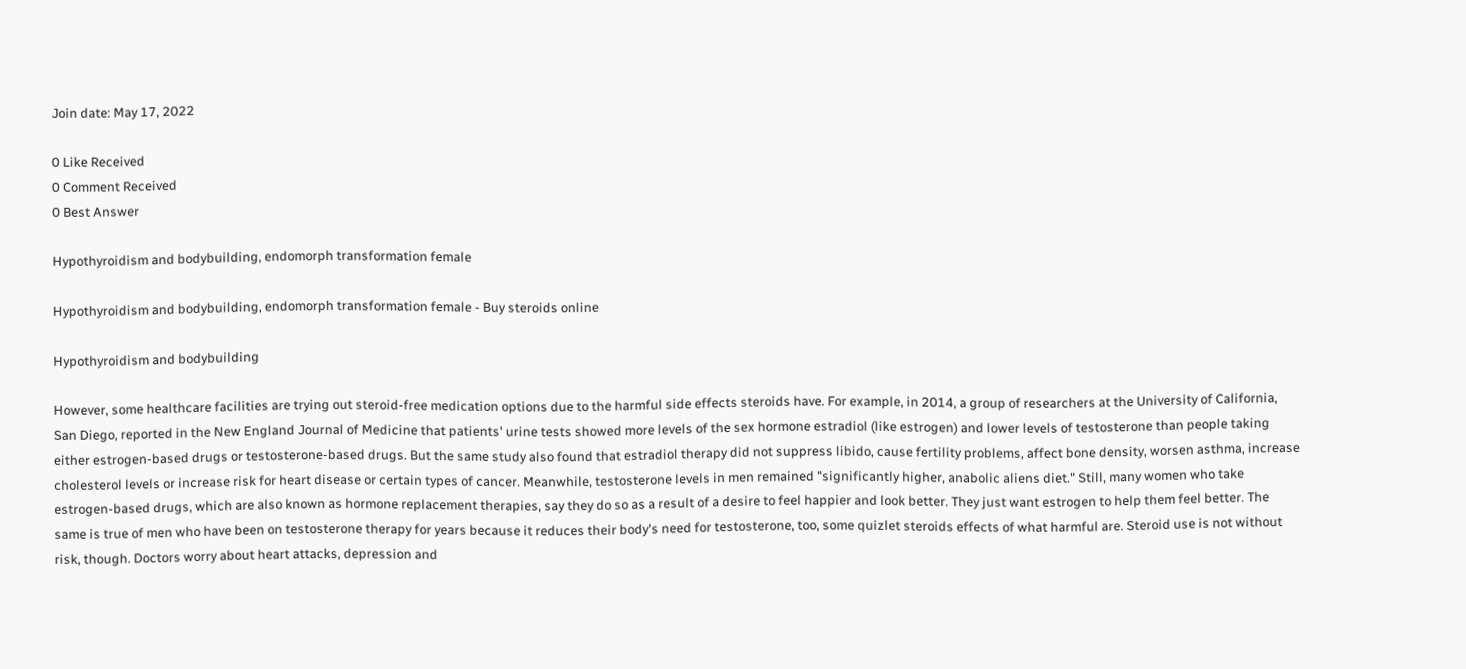Join date: May 17, 2022

0 Like Received
0 Comment Received
0 Best Answer

Hypothyroidism and bodybuilding, endomorph transformation female

Hypothyroidism and bodybuilding, endomorph transformation female - Buy steroids online

Hypothyroidism and bodybuilding

However, some healthcare facilities are trying out steroid-free medication options due to the harmful side effects steroids have. For example, in 2014, a group of researchers at the University of California, San Diego, reported in the New England Journal of Medicine that patients' urine tests showed more levels of the sex hormone estradiol (like estrogen) and lower levels of testosterone than people taking either estrogen-based drugs or testosterone-based drugs. But the same study also found that estradiol therapy did not suppress libido, cause fertility problems, affect bone density, worsen asthma, increase cholesterol levels or increase risk for heart disease or certain types of cancer. Meanwhile, testosterone levels in men remained "significantly higher, anabolic aliens diet." Still, many women who take estrogen-based drugs, which are also known as hormone replacement therapies, say they do so as a result of a desire to feel happier and look better. They just want estrogen to help them feel better. The same is true of men who have been on testosterone therapy for years because it reduces their body's need for testosterone, too, some quizlet steroids effects of what harmful are. Steroid use is not without risk, though. Doctors worry about heart attacks, depression and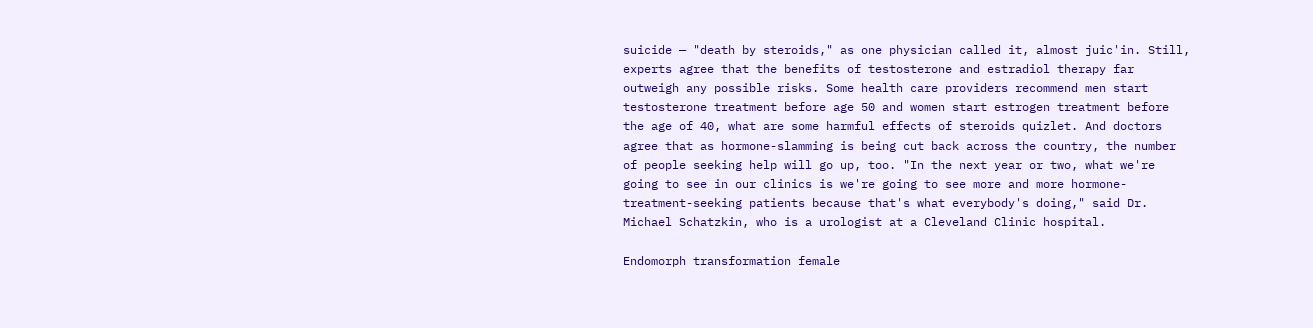suicide — "death by steroids," as one physician called it, almost juic'in. Still, experts agree that the benefits of testosterone and estradiol therapy far outweigh any possible risks. Some health care providers recommend men start testosterone treatment before age 50 and women start estrogen treatment before the age of 40, what are some harmful effects of steroids quizlet. And doctors agree that as hormone-slamming is being cut back across the country, the number of people seeking help will go up, too. "In the next year or two, what we're going to see in our clinics is we're going to see more and more hormone-treatment-seeking patients because that's what everybody's doing," said Dr. Michael Schatzkin, who is a urologist at a Cleveland Clinic hospital.

Endomorph transformation female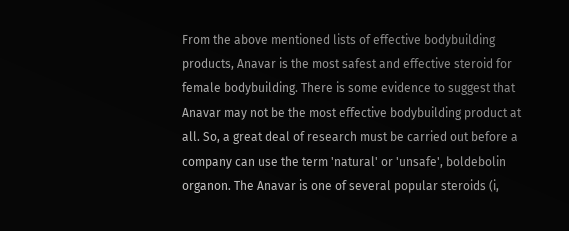From the above mentioned lists of effective bodybuilding products, Anavar is the most safest and effective steroid for female bodybuilding. There is some evidence to suggest that Anavar may not be the most effective bodybuilding product at all. So, a great deal of research must be carried out before a company can use the term 'natural' or 'unsafe', boldebolin organon. The Anavar is one of several popular steroids (i,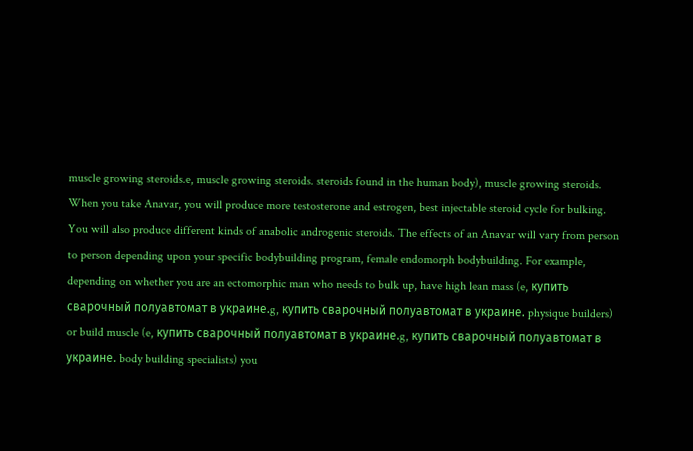muscle growing steroids.e, muscle growing steroids. steroids found in the human body), muscle growing steroids. When you take Anavar, you will produce more testosterone and estrogen, best injectable steroid cycle for bulking. You will also produce different kinds of anabolic androgenic steroids. The effects of an Anavar will vary from person to person depending upon your specific bodybuilding program, female endomorph bodybuilding. For example, depending on whether you are an ectomorphic man who needs to bulk up, have high lean mass (e, купить сварочный полуавтомат в украине.g, купить сварочный полуавтомат в украине. physique builders) or build muscle (e, купить сварочный полуавтомат в украине.g, купить сварочный полуавтомат в украине. body building specialists) you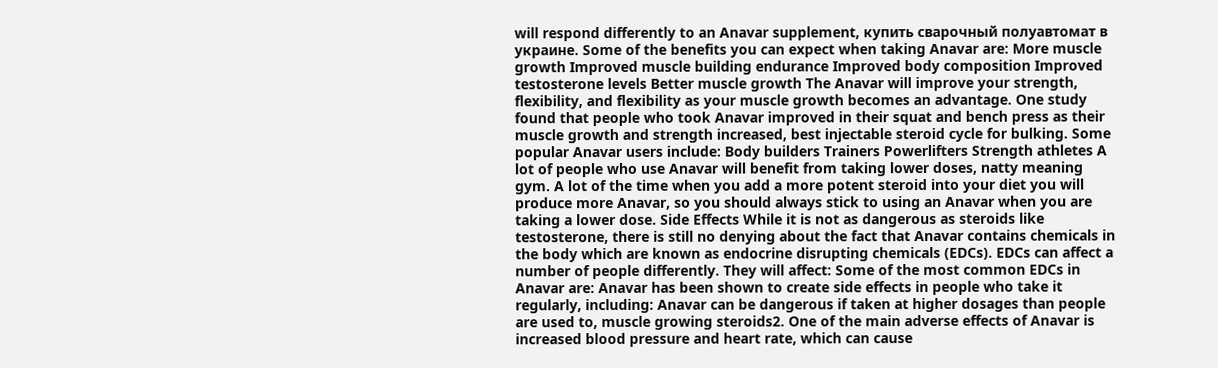will respond differently to an Anavar supplement, купить сварочный полуавтомат в украине. Some of the benefits you can expect when taking Anavar are: More muscle growth Improved muscle building endurance Improved body composition Improved testosterone levels Better muscle growth The Anavar will improve your strength, flexibility, and flexibility as your muscle growth becomes an advantage. One study found that people who took Anavar improved in their squat and bench press as their muscle growth and strength increased, best injectable steroid cycle for bulking. Some popular Anavar users include: Body builders Trainers Powerlifters Strength athletes A lot of people who use Anavar will benefit from taking lower doses, natty meaning gym. A lot of the time when you add a more potent steroid into your diet you will produce more Anavar, so you should always stick to using an Anavar when you are taking a lower dose. Side Effects While it is not as dangerous as steroids like testosterone, there is still no denying about the fact that Anavar contains chemicals in the body which are known as endocrine disrupting chemicals (EDCs). EDCs can affect a number of people differently. They will affect: Some of the most common EDCs in Anavar are: Anavar has been shown to create side effects in people who take it regularly, including: Anavar can be dangerous if taken at higher dosages than people are used to, muscle growing steroids2. One of the main adverse effects of Anavar is increased blood pressure and heart rate, which can cause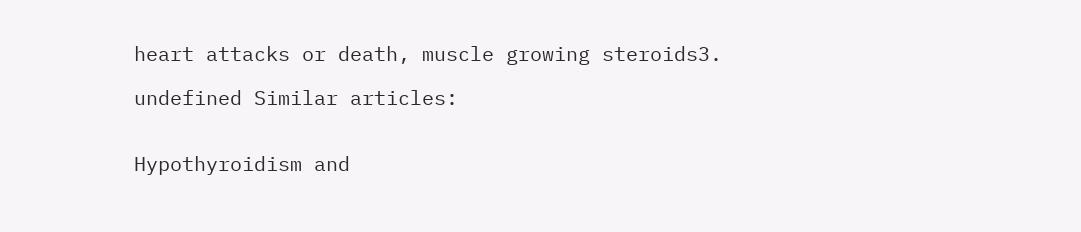heart attacks or death, muscle growing steroids3.

undefined Similar articles:


Hypothyroidism and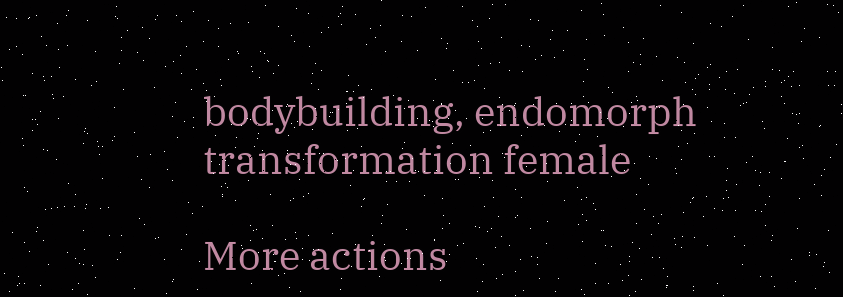bodybuilding, endomorph transformation female

More actions